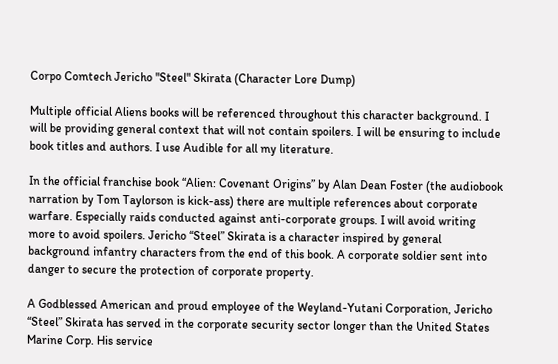Corpo Comtech Jericho "Steel" Skirata (Character Lore Dump)

Multiple official Aliens books will be referenced throughout this character background. I will be providing general context that will not contain spoilers. I will be ensuring to include book titles and authors. I use Audible for all my literature.

In the official franchise book “Alien: Covenant Origins” by Alan Dean Foster (the audiobook narration by Tom Taylorson is kick-ass) there are multiple references about corporate warfare. Especially raids conducted against anti-corporate groups. I will avoid writing more to avoid spoilers. Jericho “Steel” Skirata is a character inspired by general background infantry characters from the end of this book. A corporate soldier sent into danger to secure the protection of corporate property.

A Godblessed American and proud employee of the Weyland-Yutani Corporation, Jericho “Steel” Skirata has served in the corporate security sector longer than the United States Marine Corp. His service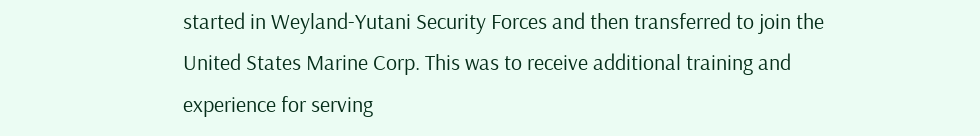started in Weyland-Yutani Security Forces and then transferred to join the United States Marine Corp. This was to receive additional training and experience for serving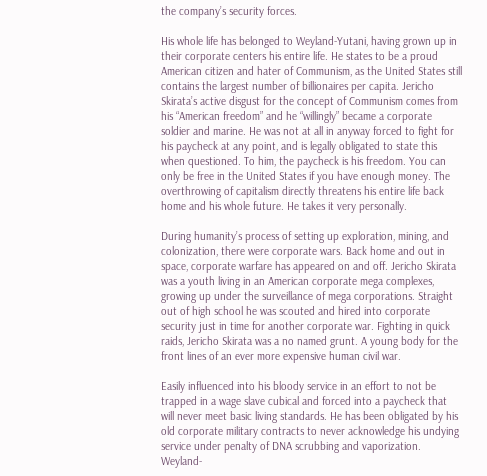the company’s security forces.

His whole life has belonged to Weyland-Yutani, having grown up in their corporate centers his entire life. He states to be a proud American citizen and hater of Communism, as the United States still contains the largest number of billionaires per capita. Jericho Skirata’s active disgust for the concept of Communism comes from his “American freedom” and he “willingly” became a corporate soldier and marine. He was not at all in anyway forced to fight for his paycheck at any point, and is legally obligated to state this when questioned. To him, the paycheck is his freedom. You can only be free in the United States if you have enough money. The overthrowing of capitalism directly threatens his entire life back home and his whole future. He takes it very personally.

During humanity’s process of setting up exploration, mining, and colonization, there were corporate wars. Back home and out in space, corporate warfare has appeared on and off. Jericho Skirata was a youth living in an American corporate mega complexes, growing up under the surveillance of mega corporations. Straight out of high school he was scouted and hired into corporate security just in time for another corporate war. Fighting in quick raids, Jericho Skirata was a no named grunt. A young body for the front lines of an ever more expensive human civil war.

Easily influenced into his bloody service in an effort to not be trapped in a wage slave cubical and forced into a paycheck that will never meet basic living standards. He has been obligated by his old corporate military contracts to never acknowledge his undying service under penalty of DNA scrubbing and vaporization. Weyland-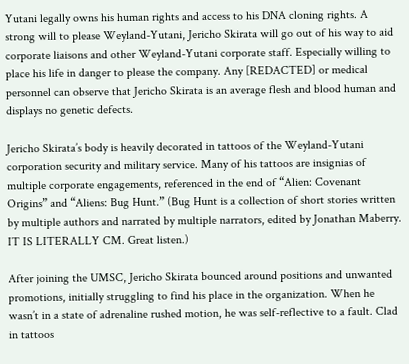Yutani legally owns his human rights and access to his DNA cloning rights. A strong will to please Weyland-Yutani, Jericho Skirata will go out of his way to aid corporate liaisons and other Weyland-Yutani corporate staff. Especially willing to place his life in danger to please the company. Any [REDACTED] or medical personnel can observe that Jericho Skirata is an average flesh and blood human and displays no genetic defects.

Jericho Skirata’s body is heavily decorated in tattoos of the Weyland-Yutani corporation security and military service. Many of his tattoos are insignias of multiple corporate engagements, referenced in the end of “Alien: Covenant Origins” and “Aliens: Bug Hunt.” (Bug Hunt is a collection of short stories written by multiple authors and narrated by multiple narrators, edited by Jonathan Maberry. IT IS LITERALLY CM. Great listen.)

After joining the UMSC, Jericho Skirata bounced around positions and unwanted promotions, initially struggling to find his place in the organization. When he wasn’t in a state of adrenaline rushed motion, he was self-reflective to a fault. Clad in tattoos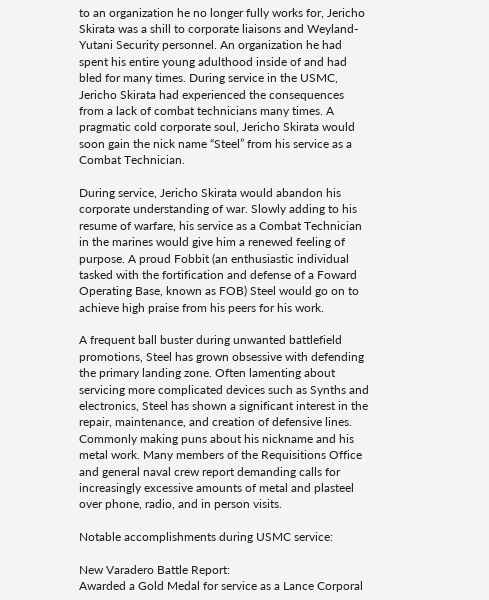to an organization he no longer fully works for, Jericho Skirata was a shill to corporate liaisons and Weyland-Yutani Security personnel. An organization he had spent his entire young adulthood inside of and had bled for many times. During service in the USMC, Jericho Skirata had experienced the consequences from a lack of combat technicians many times. A pragmatic cold corporate soul, Jericho Skirata would soon gain the nick name “Steel” from his service as a Combat Technician.

During service, Jericho Skirata would abandon his corporate understanding of war. Slowly adding to his resume of warfare, his service as a Combat Technician in the marines would give him a renewed feeling of purpose. A proud Fobbit (an enthusiastic individual tasked with the fortification and defense of a Foward Operating Base, known as FOB) Steel would go on to achieve high praise from his peers for his work.

A frequent ball buster during unwanted battlefield promotions, Steel has grown obsessive with defending the primary landing zone. Often lamenting about servicing more complicated devices such as Synths and electronics, Steel has shown a significant interest in the repair, maintenance, and creation of defensive lines. Commonly making puns about his nickname and his metal work. Many members of the Requisitions Office and general naval crew report demanding calls for increasingly excessive amounts of metal and plasteel over phone, radio, and in person visits.

Notable accomplishments during USMC service:

New Varadero Battle Report:
Awarded a Gold Medal for service as a Lance Corporal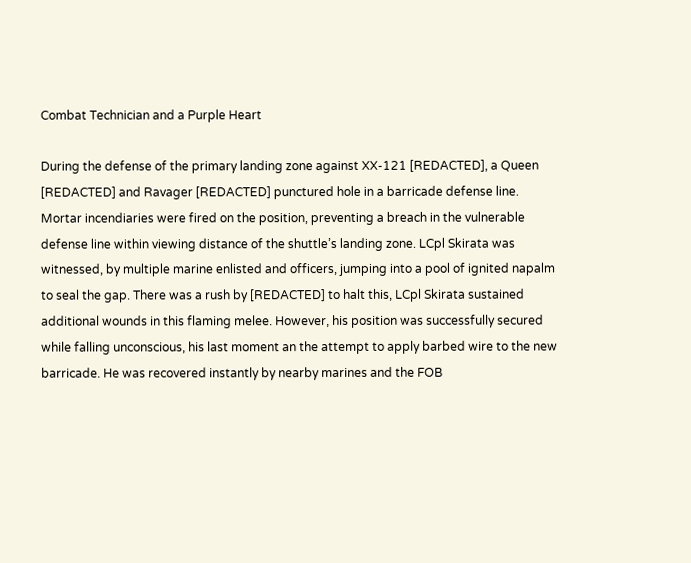Combat Technician and a Purple Heart

During the defense of the primary landing zone against XX-121 [REDACTED], a Queen [REDACTED] and Ravager [REDACTED] punctured hole in a barricade defense line. Mortar incendiaries were fired on the position, preventing a breach in the vulnerable defense line within viewing distance of the shuttle’s landing zone. LCpl Skirata was witnessed, by multiple marine enlisted and officers, jumping into a pool of ignited napalm to seal the gap. There was a rush by [REDACTED] to halt this, LCpl Skirata sustained additional wounds in this flaming melee. However, his position was successfully secured while falling unconscious, his last moment an the attempt to apply barbed wire to the new barricade. He was recovered instantly by nearby marines and the FOB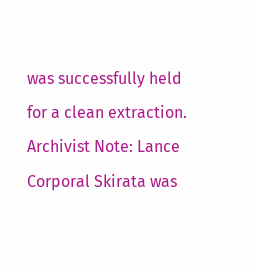was successfully held for a clean extraction. Archivist Note: Lance Corporal Skirata was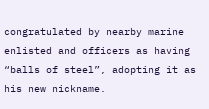congratulated by nearby marine enlisted and officers as having “balls of steel”, adopting it as his new nickname.